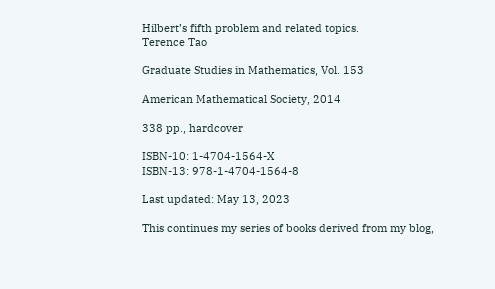Hilbert’s fifth problem and related topics.
Terence Tao

Graduate Studies in Mathematics, Vol. 153

American Mathematical Society, 2014

338 pp., hardcover

ISBN-10: 1-4704-1564-X
ISBN-13: 978-1-4704-1564-8

Last updated: May 13, 2023

This continues my series of books derived from my blog,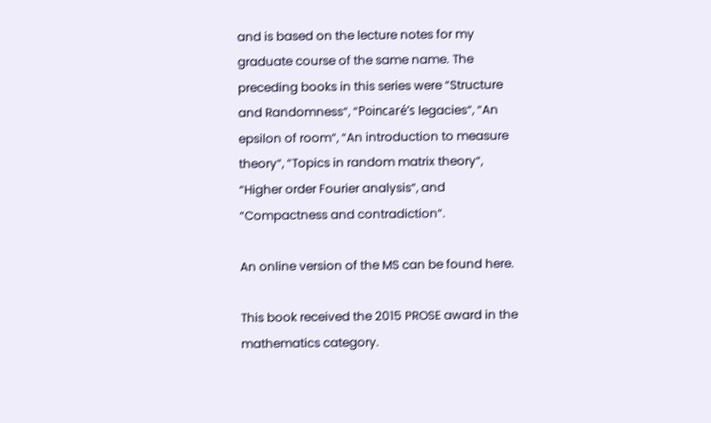and is based on the lecture notes for my graduate course of the same name. The preceding books in this series were “Structure and Randomness“, “Poincaré’s legacies“, “An epsilon of room“, “An introduction to measure theory“, “Topics in random matrix theory“, “Higher order Fourier analysis“, and “Compactness and contradiction“.

An online version of the MS can be found here.

This book received the 2015 PROSE award in the mathematics category.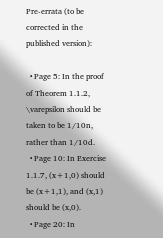Pre-errata (to be corrected in the published version):

  • Page 5: In the proof of Theorem 1.1.2, \varepsilon should be taken to be 1/10n, rather than 1/10d.
  • Page 10: In Exercise 1.1.7, (x+1,0) should be (x+1,1), and (x,1) should be (x,0).
  • Page 20: In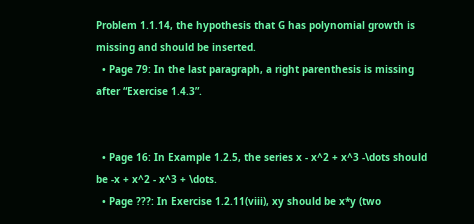Problem 1.1.14, the hypothesis that G has polynomial growth is missing and should be inserted.
  • Page 79: In the last paragraph, a right parenthesis is missing after “Exercise 1.4.3”.


  • Page 16: In Example 1.2.5, the series x - x^2 + x^3 -\dots should be -x + x^2 - x^3 + \dots.
  • Page ???: In Exercise 1.2.11(viii), xy should be x*y (two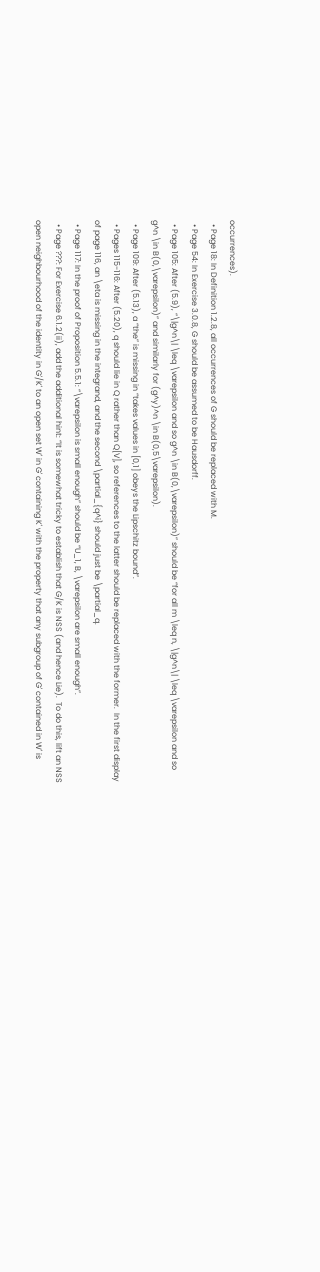occurrences).
  • Page 18: In Definition 1.2.8, all occurrences of G should be replaced with M.
  • Page 54: In Exercise 3.0.8, G should be assumed to be Hausdorff.
  • Page 105: After (5.9), “\|g^n\| \leq \varepsilon and so g^n \in B(0,\varepsilon)” should be “for all m \leq n, \|g^n\| \leq \varepsilon and so g^n \in B(0,\varepsilon)” and similarly for (g^y)^n \in B(0,5\varepsilon).
  • Page 109: After (5.13), a “the” is missing in “takes values in [0,1] obeys the Lipschitz bound”.
  • Pages 115-116: After (5.20), q should lie in Q rather than Q[V], so references to the latter should be replaced with the former.  In the first display of page 116, an \eta is missing in the integrand, and the second \partial_{q^i} should just be \partial_q.
  • Page 117: In the proof of Proposition 5.5.1: “\varepsilon is small enough” should be “U_1, B, \varepsilon are small enough”.
  • Page ???: For Exercise 6.1.2(ii), add the additional hint: “It is somewhat tricky to establish that G/K is NSS (and hence Lie).  To do this, lift an NSS open neighbourhood of the identity in G'/K' to an open set W' in G' containing K' with the property that any subgroup of G' contained in W' is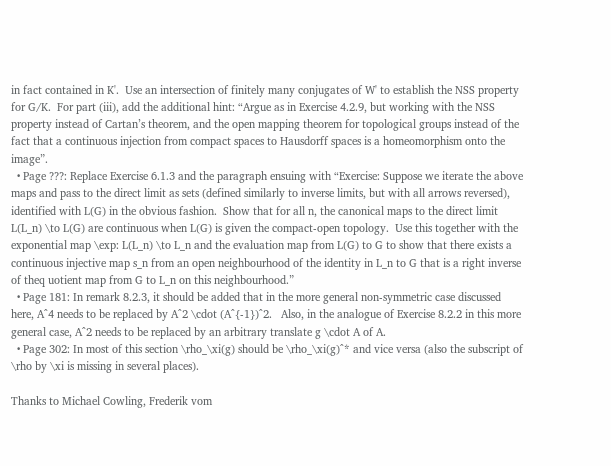in fact contained in K'.  Use an intersection of finitely many conjugates of W' to establish the NSS property for G/K.  For part (iii), add the additional hint: “Argue as in Exercise 4.2.9, but working with the NSS property instead of Cartan’s theorem, and the open mapping theorem for topological groups instead of the fact that a continuous injection from compact spaces to Hausdorff spaces is a homeomorphism onto the image”.
  • Page ???: Replace Exercise 6.1.3 and the paragraph ensuing with “Exercise: Suppose we iterate the above maps and pass to the direct limit as sets (defined similarly to inverse limits, but with all arrows reversed), identified with L(G) in the obvious fashion.  Show that for all n, the canonical maps to the direct limit L(L_n) \to L(G) are continuous when L(G) is given the compact-open topology.  Use this together with the exponential map \exp: L(L_n) \to L_n and the evaluation map from L(G) to G to show that there exists a continuous injective map s_n from an open neighbourhood of the identity in L_n to G that is a right inverse of theq uotient map from G to L_n on this neighbourhood.”
  • Page 181: In remark 8.2.3, it should be added that in the more general non-symmetric case discussed here, A^4 needs to be replaced by A^2 \cdot (A^{-1})^2.   Also, in the analogue of Exercise 8.2.2 in this more general case, A^2 needs to be replaced by an arbitrary translate g \cdot A of A.
  • Page 302: In most of this section \rho_\xi(g) should be \rho_\xi(g)^* and vice versa (also the subscript of \rho by \xi is missing in several places).

Thanks to Michael Cowling, Frederik vom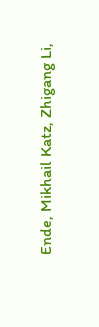Ende, Mikhail Katz, Zhigang Li,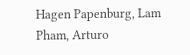Hagen Papenburg, Lam Pham, Arturo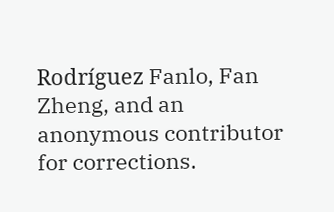Rodríguez Fanlo, Fan Zheng, and an anonymous contributor for corrections.